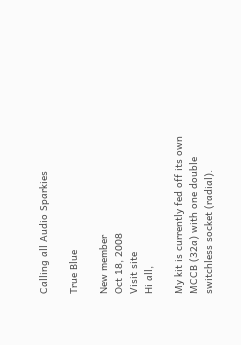Calling all Audio Sparkies

True Blue

New member
Oct 18, 2008
Visit site
Hi all,

My kit is currently fed off its own MCCB (32a) with one double switchless socket (radial).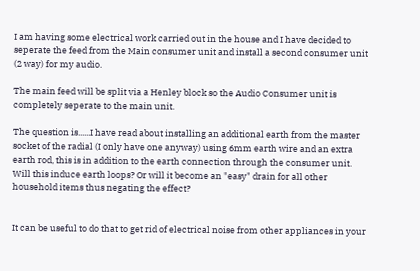I am having some electrical work carried out in the house and I have decided to seperate the feed from the Main consumer unit and install a second consumer unit (2 way) for my audio.

The main feed will be split via a Henley block so the Audio Consumer unit is completely seperate to the main unit.

The question is......I have read about installing an additional earth from the master socket of the radial (I only have one anyway) using 6mm earth wire and an extra earth rod, this is in addition to the earth connection through the consumer unit. Will this induce earth loops? Or will it become an "easy" drain for all other household items thus negating the effect?


It can be useful to do that to get rid of electrical noise from other appliances in your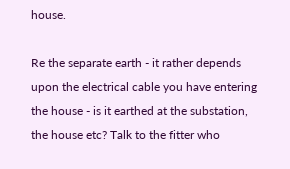house.

Re the separate earth - it rather depends upon the electrical cable you have entering the house - is it earthed at the substation, the house etc? Talk to the fitter who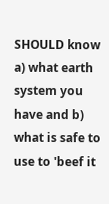SHOULD know a) what earth system you have and b) what is safe to use to 'beef it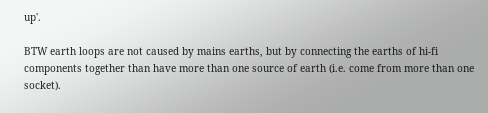up'.

BTW earth loops are not caused by mains earths, but by connecting the earths of hi-fi components together than have more than one source of earth (i.e. come from more than one socket).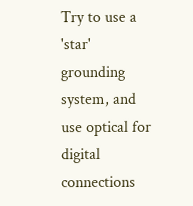Try to use a 'star' grounding system, and use optical for digital connections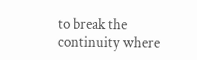to break the continuity where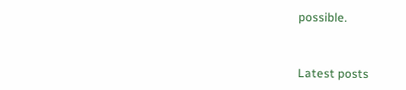possible.


Latest posts